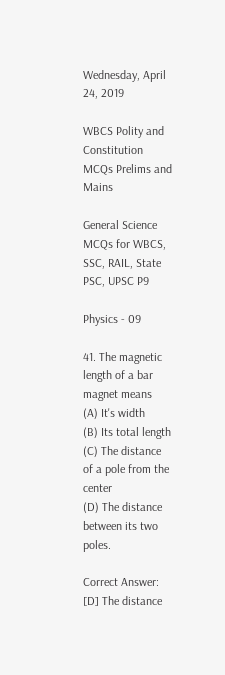Wednesday, April 24, 2019

WBCS Polity and Constitution MCQs Prelims and Mains

General Science MCQs for WBCS, SSC, RAIL, State PSC, UPSC P9

Physics - 09

41. The magnetic length of a bar magnet means
(A) It's width
(B) Its total length
(C) The distance of a pole from the center
(D) The distance between its two poles.

Correct Answer: [D] The distance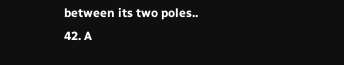between its two poles..
42. A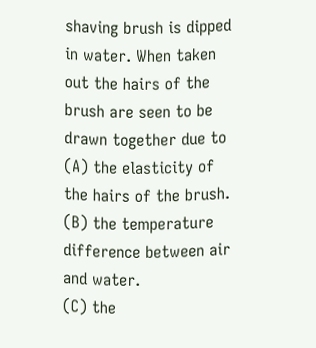shaving brush is dipped in water. When taken out the hairs of the brush are seen to be drawn together due to
(A) the elasticity of the hairs of the brush.
(B) the temperature difference between air and water.
(C) the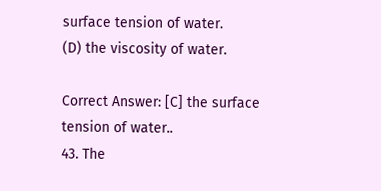surface tension of water.
(D) the viscosity of water.

Correct Answer: [C] the surface tension of water..
43. The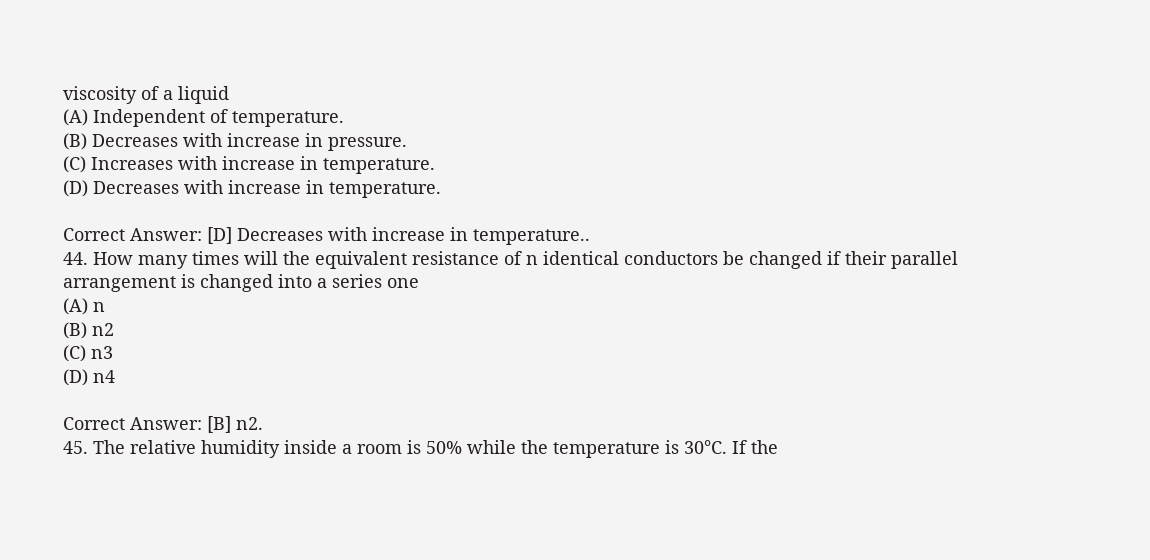viscosity of a liquid
(A) Independent of temperature.
(B) Decreases with increase in pressure.
(C) Increases with increase in temperature.
(D) Decreases with increase in temperature.

Correct Answer: [D] Decreases with increase in temperature..
44. How many times will the equivalent resistance of n identical conductors be changed if their parallel arrangement is changed into a series one
(A) n
(B) n2
(C) n3
(D) n4

Correct Answer: [B] n2.
45. The relative humidity inside a room is 50% while the temperature is 30°C. If the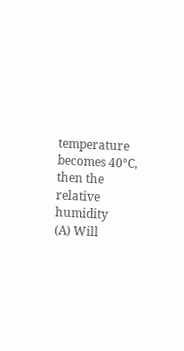temperature becomes 40°C, then the relative humidity
(A) Will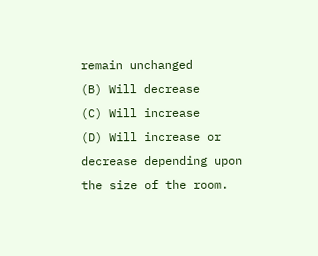remain unchanged
(B) Will decrease
(C) Will increase
(D) Will increase or decrease depending upon the size of the room.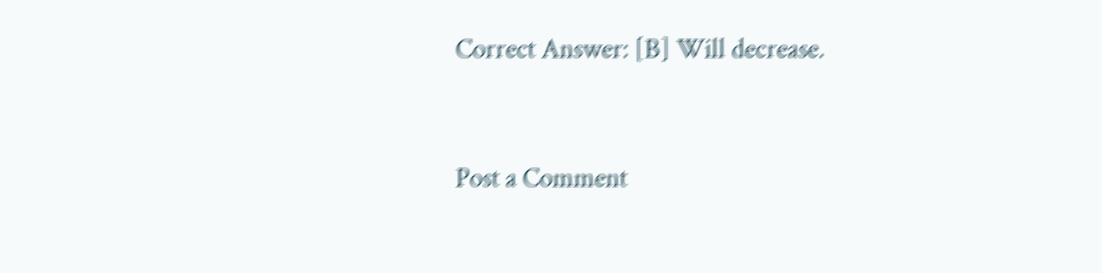Correct Answer: [B] Will decrease.


Post a Comment